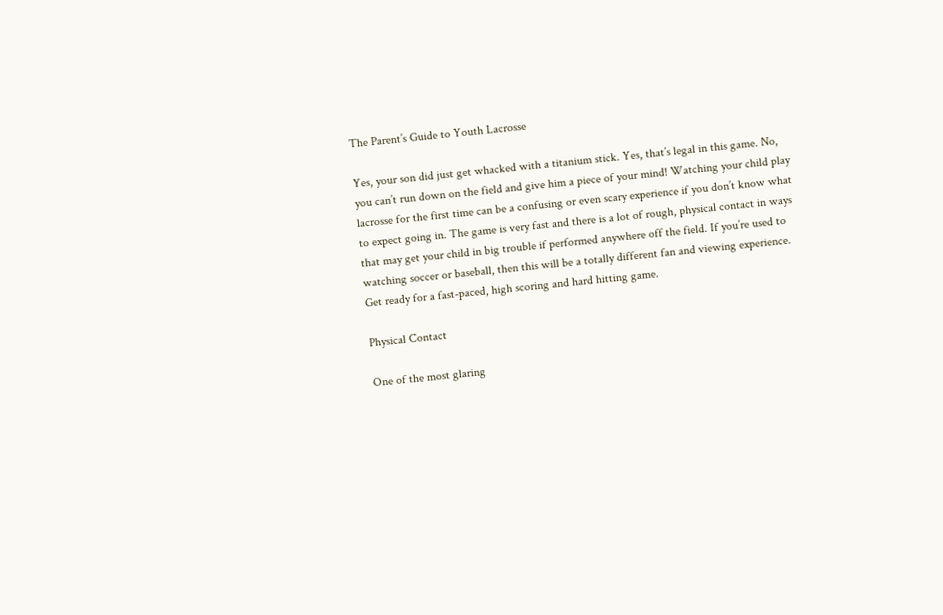The Parent’s Guide to Youth Lacrosse

Yes, your son did just get whacked with a titanium stick. Yes, that’s legal in this game. No, you can’t run down on the field and give him a piece of your mind! Watching your child play lacrosse for the first time can be a confusing or even scary experience if you don’t know what to expect going in. The game is very fast and there is a lot of rough, physical contact in ways that may get your child in big trouble if performed anywhere off the field. If you’re used to watching soccer or baseball, then this will be a totally different fan and viewing experience. Get ready for a fast-paced, high scoring and hard hitting game.

Physical Contact

One of the most glaring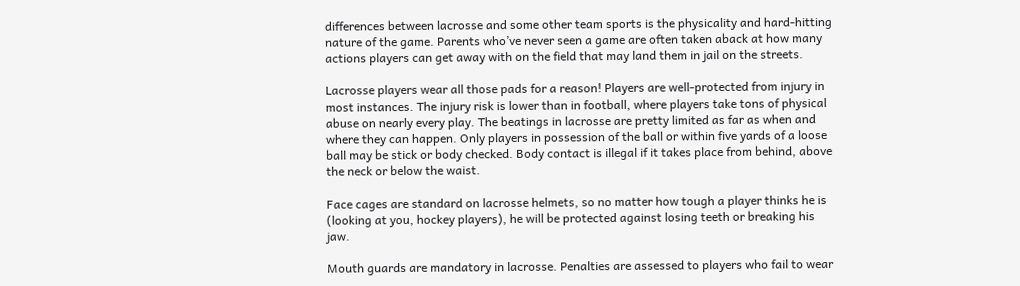differences between lacrosse and some other team sports is the physicality and hard-hitting nature of the game. Parents who’ve never seen a game are often taken aback at how many actions players can get away with on the field that may land them in jail on the streets.

Lacrosse players wear all those pads for a reason! Players are well-protected from injury in most instances. The injury risk is lower than in football, where players take tons of physical abuse on nearly every play. The beatings in lacrosse are pretty limited as far as when and where they can happen. Only players in possession of the ball or within five yards of a loose ball may be stick or body checked. Body contact is illegal if it takes place from behind, above the neck or below the waist.

Face cages are standard on lacrosse helmets, so no matter how tough a player thinks he is (looking at you, hockey players), he will be protected against losing teeth or breaking his jaw.

Mouth guards are mandatory in lacrosse. Penalties are assessed to players who fail to wear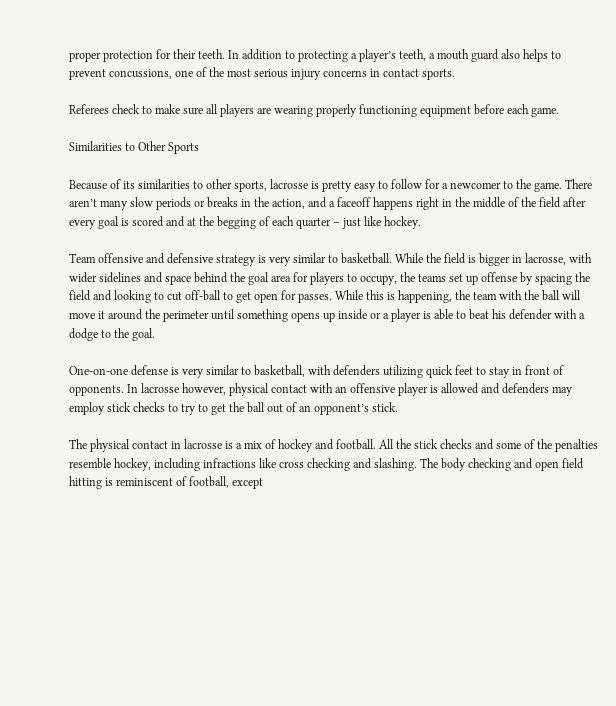proper protection for their teeth. In addition to protecting a player’s teeth, a mouth guard also helps to prevent concussions, one of the most serious injury concerns in contact sports.

Referees check to make sure all players are wearing properly functioning equipment before each game.

Similarities to Other Sports

Because of its similarities to other sports, lacrosse is pretty easy to follow for a newcomer to the game. There aren’t many slow periods or breaks in the action, and a faceoff happens right in the middle of the field after every goal is scored and at the begging of each quarter – just like hockey.

Team offensive and defensive strategy is very similar to basketball. While the field is bigger in lacrosse, with wider sidelines and space behind the goal area for players to occupy, the teams set up offense by spacing the field and looking to cut off-ball to get open for passes. While this is happening, the team with the ball will move it around the perimeter until something opens up inside or a player is able to beat his defender with a dodge to the goal.

One-on-one defense is very similar to basketball, with defenders utilizing quick feet to stay in front of opponents. In lacrosse however, physical contact with an offensive player is allowed and defenders may employ stick checks to try to get the ball out of an opponent’s stick.

The physical contact in lacrosse is a mix of hockey and football. All the stick checks and some of the penalties resemble hockey, including infractions like cross checking and slashing. The body checking and open field hitting is reminiscent of football, except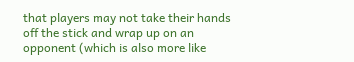that players may not take their hands off the stick and wrap up on an opponent (which is also more like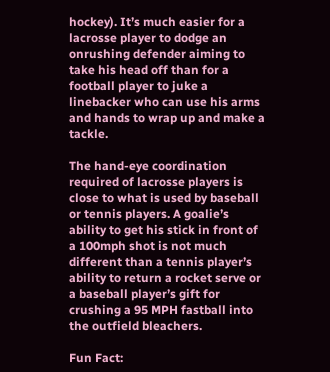hockey). It’s much easier for a lacrosse player to dodge an onrushing defender aiming to take his head off than for a football player to juke a linebacker who can use his arms and hands to wrap up and make a tackle.

The hand-eye coordination required of lacrosse players is close to what is used by baseball or tennis players. A goalie’s ability to get his stick in front of a 100mph shot is not much different than a tennis player’s ability to return a rocket serve or a baseball player’s gift for crushing a 95 MPH fastball into the outfield bleachers.

Fun Fact: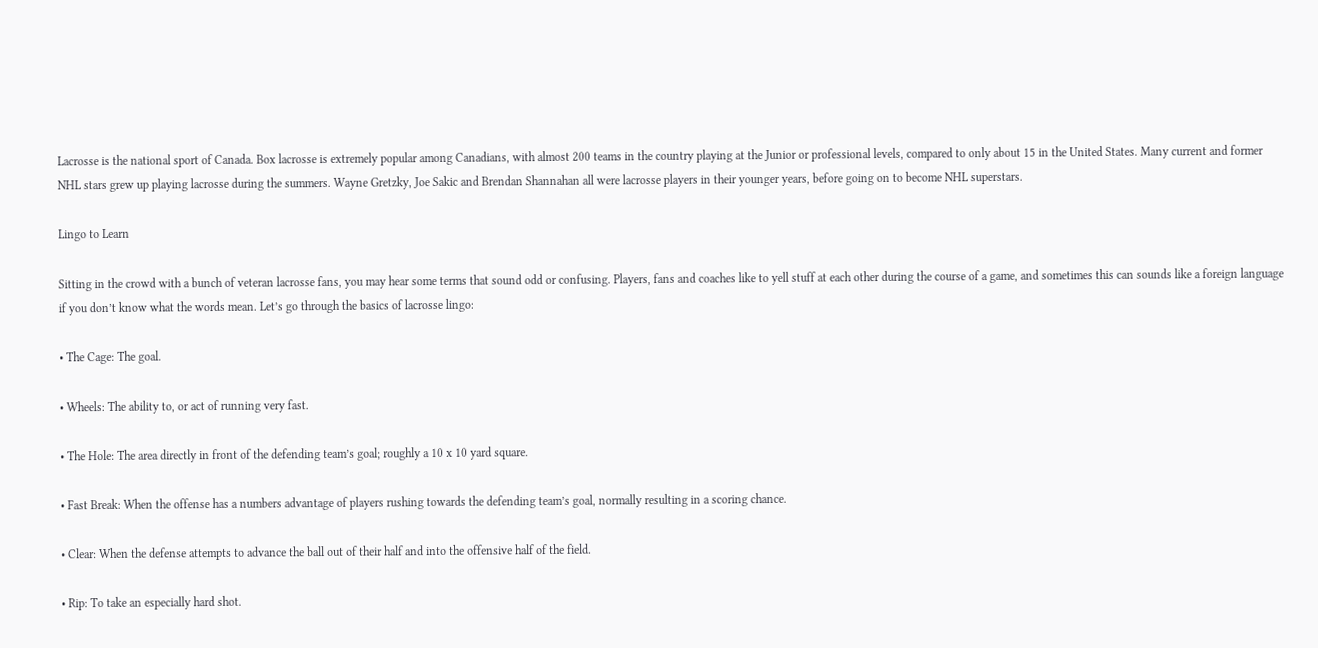Lacrosse is the national sport of Canada. Box lacrosse is extremely popular among Canadians, with almost 200 teams in the country playing at the Junior or professional levels, compared to only about 15 in the United States. Many current and former NHL stars grew up playing lacrosse during the summers. Wayne Gretzky, Joe Sakic and Brendan Shannahan all were lacrosse players in their younger years, before going on to become NHL superstars.

Lingo to Learn

Sitting in the crowd with a bunch of veteran lacrosse fans, you may hear some terms that sound odd or confusing. Players, fans and coaches like to yell stuff at each other during the course of a game, and sometimes this can sounds like a foreign language if you don’t know what the words mean. Let’s go through the basics of lacrosse lingo:

• The Cage: The goal.

• Wheels: The ability to, or act of running very fast.

• The Hole: The area directly in front of the defending team’s goal; roughly a 10 x 10 yard square.

• Fast Break: When the offense has a numbers advantage of players rushing towards the defending team’s goal, normally resulting in a scoring chance.

• Clear: When the defense attempts to advance the ball out of their half and into the offensive half of the field.

• Rip: To take an especially hard shot.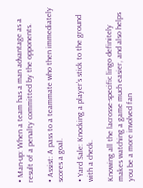• Man-up: When a team has a man advantage as a result of a penalty committed by the opponents.

• Assist: A pass to a teammate who then immediately scores a goal.

• Yard Sale: Knocking a player’s stick to the ground with a check.

Knowing all the lacrosse-specific lingo definitely makes watching a game much easier, and also helps you be a more involved fan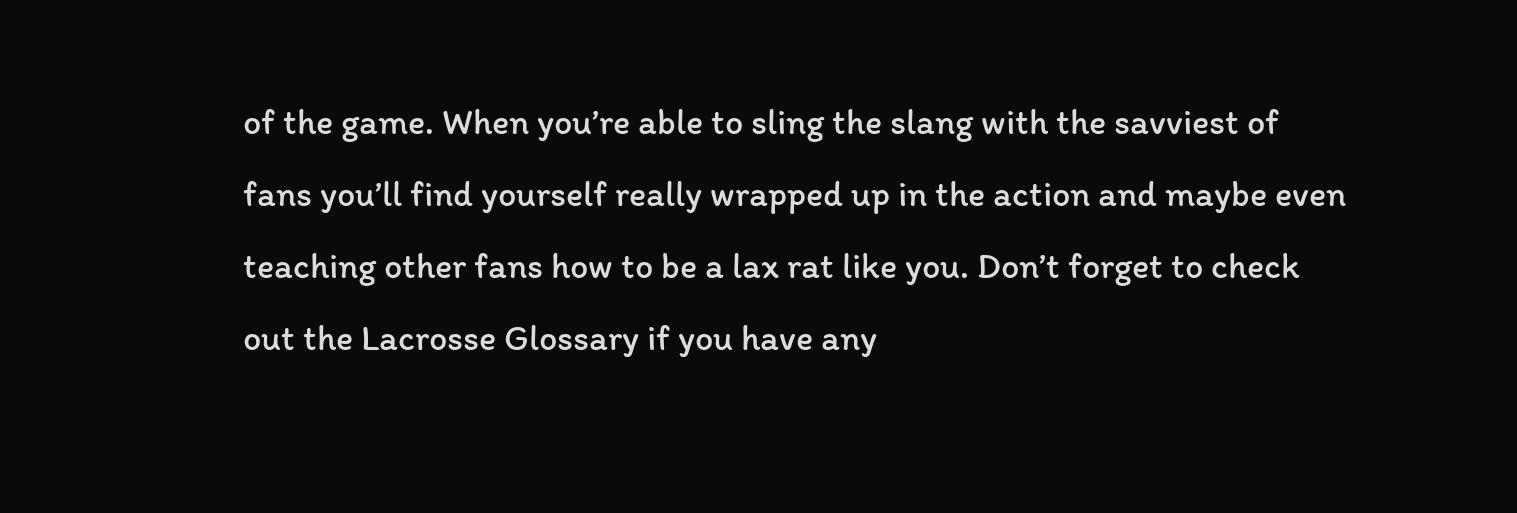of the game. When you’re able to sling the slang with the savviest of fans you’ll find yourself really wrapped up in the action and maybe even teaching other fans how to be a lax rat like you. Don’t forget to check out the Lacrosse Glossary if you have any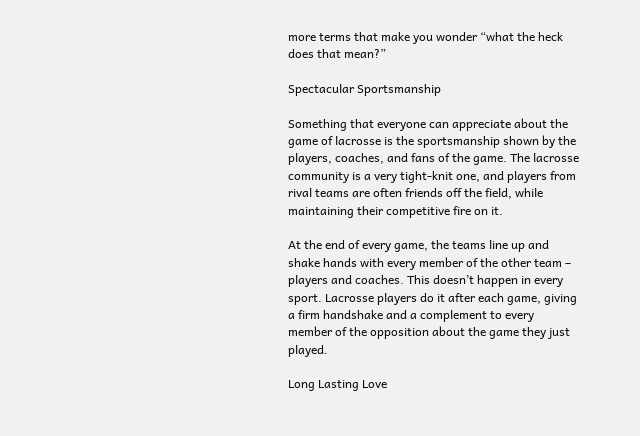more terms that make you wonder “what the heck does that mean?”

Spectacular Sportsmanship

Something that everyone can appreciate about the game of lacrosse is the sportsmanship shown by the players, coaches, and fans of the game. The lacrosse community is a very tight-knit one, and players from rival teams are often friends off the field, while maintaining their competitive fire on it.

At the end of every game, the teams line up and shake hands with every member of the other team – players and coaches. This doesn’t happen in every sport. Lacrosse players do it after each game, giving a firm handshake and a complement to every member of the opposition about the game they just played.

Long Lasting Love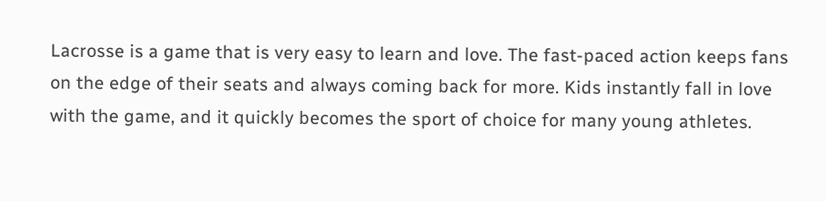Lacrosse is a game that is very easy to learn and love. The fast-paced action keeps fans on the edge of their seats and always coming back for more. Kids instantly fall in love with the game, and it quickly becomes the sport of choice for many young athletes.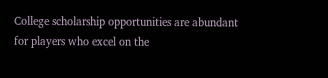College scholarship opportunities are abundant for players who excel on the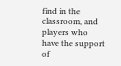find in the classroom, and players who have the support of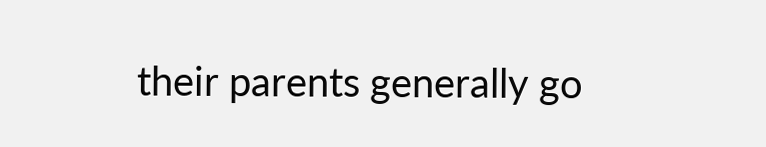their parents generally go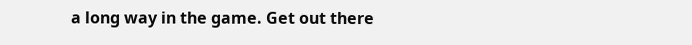a long way in the game. Get out there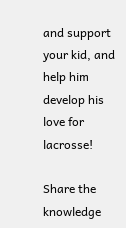and support your kid, and help him develop his love for lacrosse!

Share the knowledge